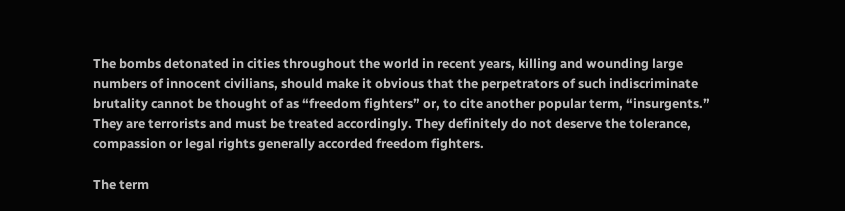The bombs detonated in cities throughout the world in recent years, killing and wounding large numbers of innocent civilians, should make it obvious that the perpetrators of such indiscriminate brutality cannot be thought of as “freedom fighters” or, to cite another popular term, “insurgents.” They are terrorists and must be treated accordingly. They definitely do not deserve the tolerance, compassion or legal rights generally accorded freedom fighters.

The term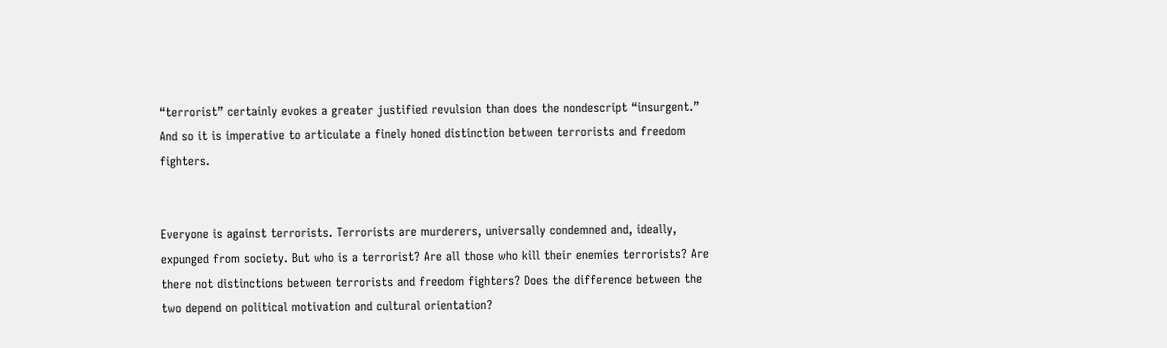“terrorist” certainly evokes a greater justified revulsion than does the nondescript “insurgent.” And so it is imperative to articulate a finely honed distinction between terrorists and freedom fighters.


Everyone is against terrorists. Terrorists are murderers, universally condemned and, ideally, expunged from society. But who is a terrorist? Are all those who kill their enemies terrorists? Are there not distinctions between terrorists and freedom fighters? Does the difference between the two depend on political motivation and cultural orientation?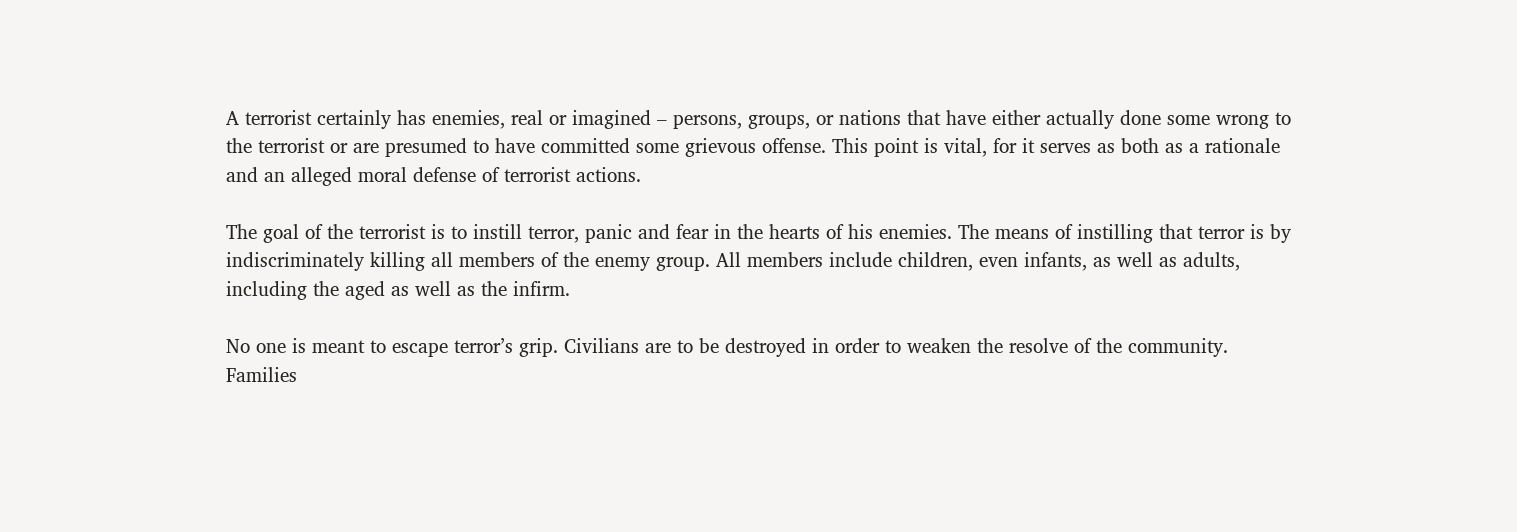A terrorist certainly has enemies, real or imagined – persons, groups, or nations that have either actually done some wrong to the terrorist or are presumed to have committed some grievous offense. This point is vital, for it serves as both as a rationale and an alleged moral defense of terrorist actions.

The goal of the terrorist is to instill terror, panic and fear in the hearts of his enemies. The means of instilling that terror is by indiscriminately killing all members of the enemy group. All members include children, even infants, as well as adults, including the aged as well as the infirm.

No one is meant to escape terror’s grip. Civilians are to be destroyed in order to weaken the resolve of the community. Families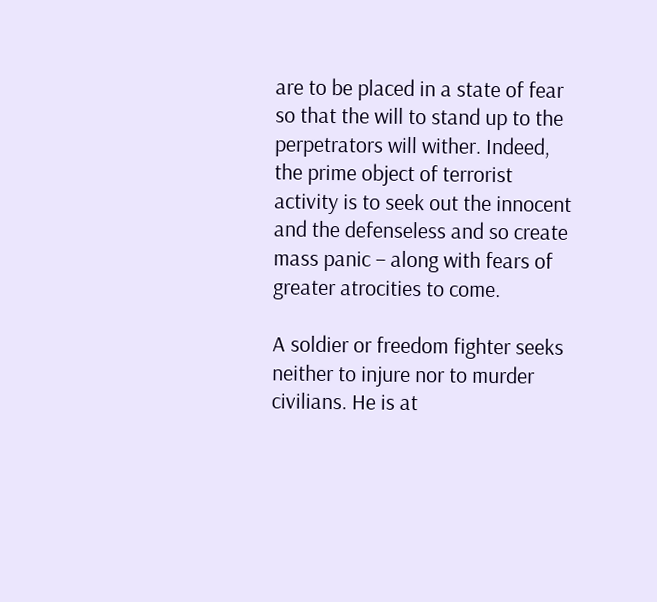are to be placed in a state of fear so that the will to stand up to the perpetrators will wither. Indeed, the prime object of terrorist activity is to seek out the innocent and the defenseless and so create mass panic – along with fears of greater atrocities to come.

A soldier or freedom fighter seeks neither to injure nor to murder civilians. He is at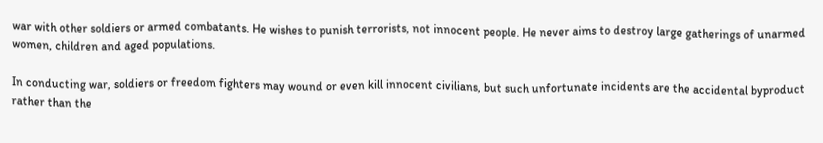war with other soldiers or armed combatants. He wishes to punish terrorists, not innocent people. He never aims to destroy large gatherings of unarmed women, children and aged populations.

In conducting war, soldiers or freedom fighters may wound or even kill innocent civilians, but such unfortunate incidents are the accidental byproduct rather than the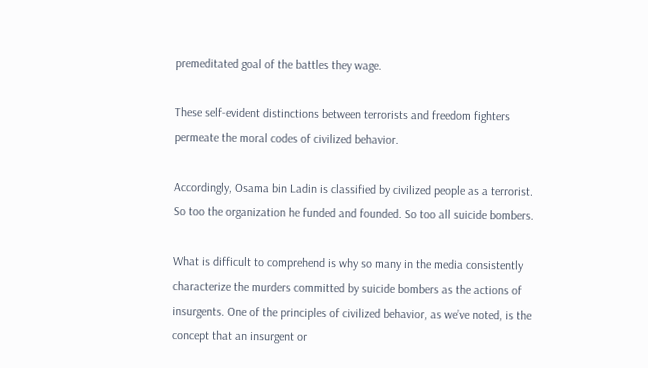premeditated goal of the battles they wage.

These self-evident distinctions between terrorists and freedom fighters permeate the moral codes of civilized behavior.

Accordingly, Osama bin Ladin is classified by civilized people as a terrorist. So too the organization he funded and founded. So too all suicide bombers.

What is difficult to comprehend is why so many in the media consistently characterize the murders committed by suicide bombers as the actions of insurgents. One of the principles of civilized behavior, as we’ve noted, is the concept that an insurgent or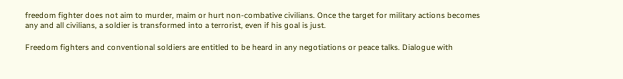freedom fighter does not aim to murder, maim or hurt non-combative civilians. Once the target for military actions becomes any and all civilians, a soldier is transformed into a terrorist, even if his goal is just.

Freedom fighters and conventional soldiers are entitled to be heard in any negotiations or peace talks. Dialogue with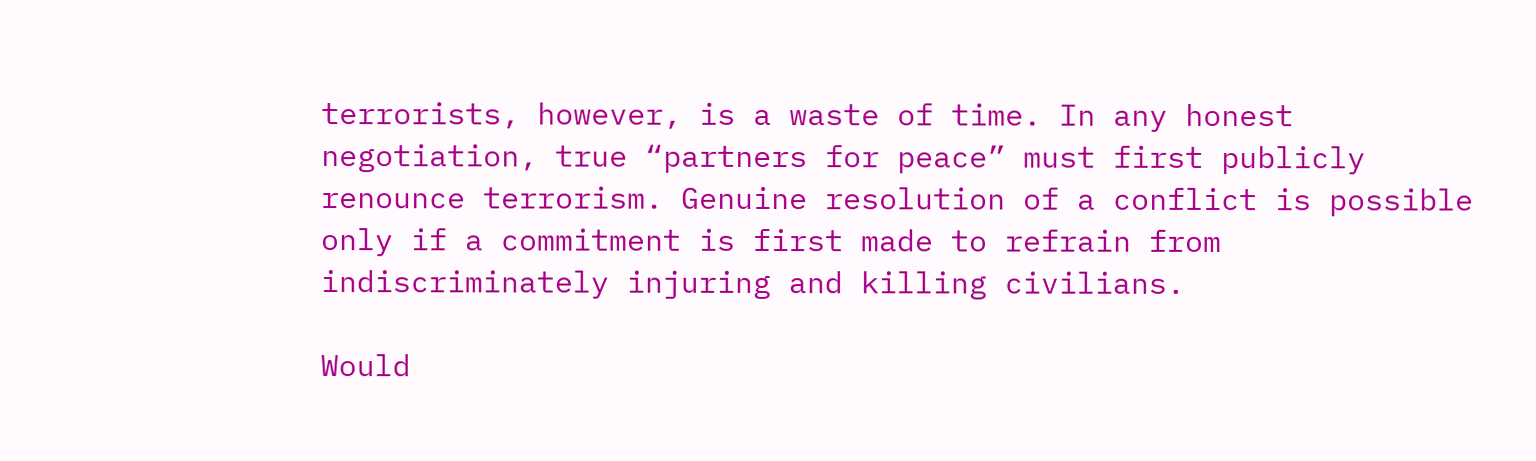terrorists, however, is a waste of time. In any honest negotiation, true “partners for peace” must first publicly renounce terrorism. Genuine resolution of a conflict is possible only if a commitment is first made to refrain from indiscriminately injuring and killing civilians.

Would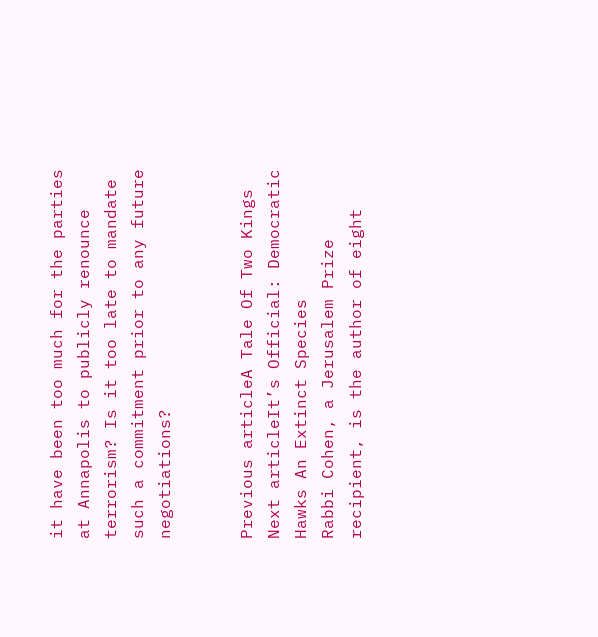it have been too much for the parties at Annapolis to publicly renounce terrorism? Is it too late to mandate such a commitment prior to any future negotiations?


Previous articleA Tale Of Two Kings
Next articleIt’s Official: Democratic Hawks An Extinct Species
Rabbi Cohen, a Jerusalem Prize recipient, is the author of eight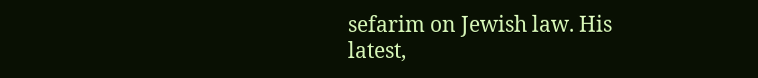sefarim on Jewish law. His latest,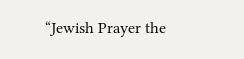“Jewish Prayer the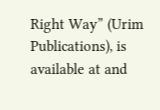Right Way” (Urim Publications), is available at and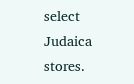select Judaica stores.